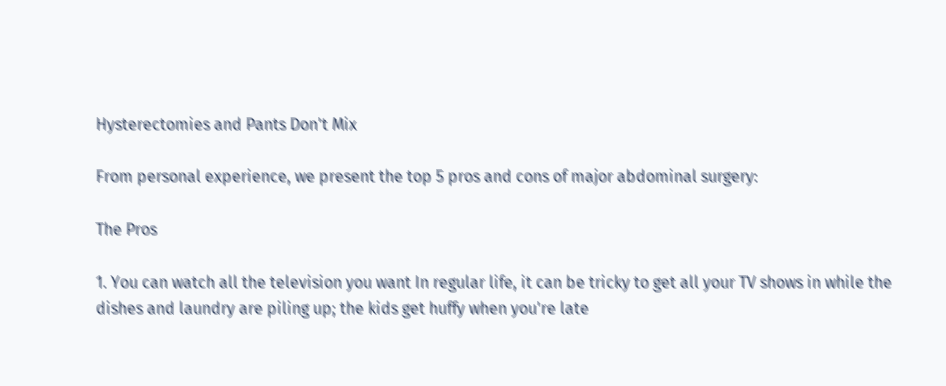Hysterectomies and Pants Don't Mix

From personal experience, we present the top 5 pros and cons of major abdominal surgery:

The Pros

1. You can watch all the television you want In regular life, it can be tricky to get all your TV shows in while the dishes and laundry are piling up; the kids get huffy when you're late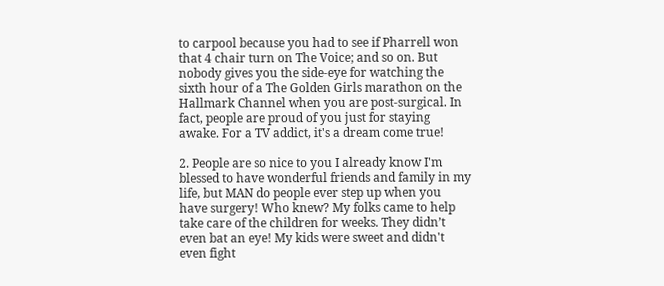to carpool because you had to see if Pharrell won that 4 chair turn on The Voice; and so on. But nobody gives you the side-eye for watching the sixth hour of a The Golden Girls marathon on the Hallmark Channel when you are post-surgical. In fact, people are proud of you just for staying awake. For a TV addict, it's a dream come true!

2. People are so nice to you I already know I'm blessed to have wonderful friends and family in my life, but MAN do people ever step up when you have surgery! Who knew? My folks came to help take care of the children for weeks. They didn’t even bat an eye! My kids were sweet and didn't even fight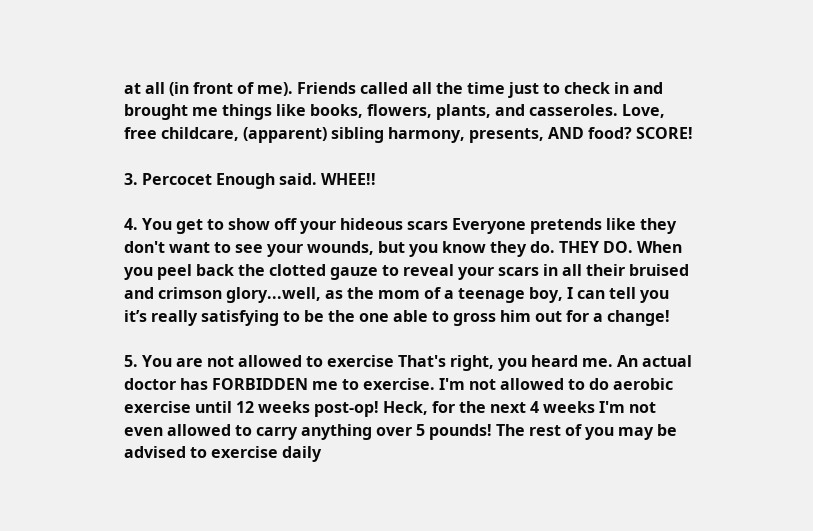at all (in front of me). Friends called all the time just to check in and brought me things like books, flowers, plants, and casseroles. Love, free childcare, (apparent) sibling harmony, presents, AND food? SCORE!

3. Percocet Enough said. WHEE!!

4. You get to show off your hideous scars Everyone pretends like they don't want to see your wounds, but you know they do. THEY DO. When you peel back the clotted gauze to reveal your scars in all their bruised and crimson glory...well, as the mom of a teenage boy, I can tell you it’s really satisfying to be the one able to gross him out for a change!

5. You are not allowed to exercise That's right, you heard me. An actual doctor has FORBIDDEN me to exercise. I'm not allowed to do aerobic exercise until 12 weeks post-op! Heck, for the next 4 weeks I'm not even allowed to carry anything over 5 pounds! The rest of you may be advised to exercise daily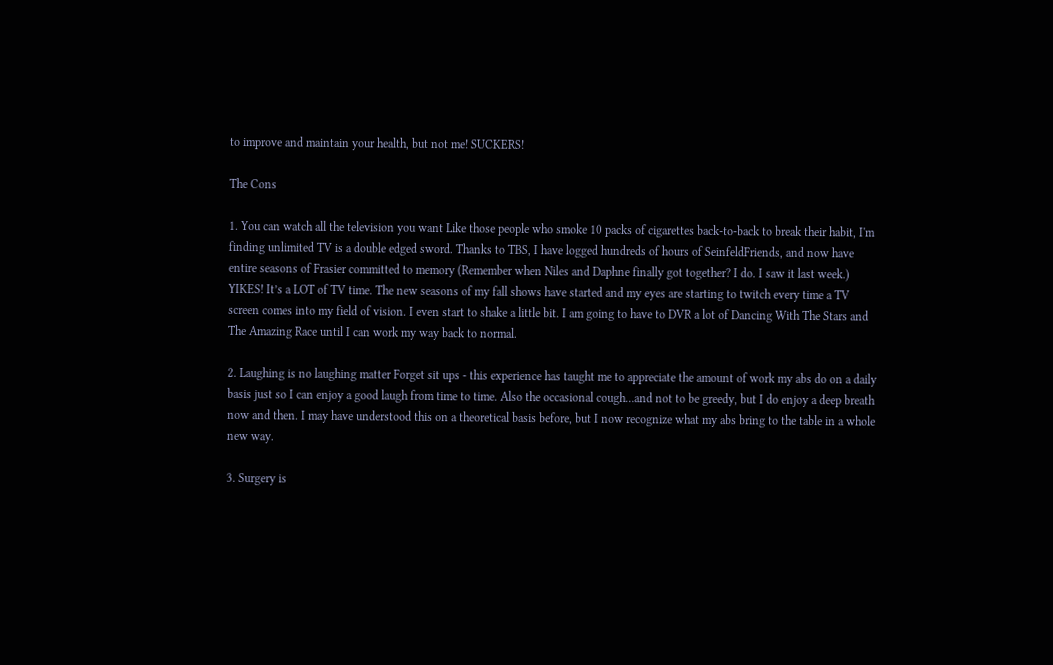to improve and maintain your health, but not me! SUCKERS!

The Cons

1. You can watch all the television you want Like those people who smoke 10 packs of cigarettes back-to-back to break their habit, I'm finding unlimited TV is a double edged sword. Thanks to TBS, I have logged hundreds of hours of SeinfeldFriends, and now have entire seasons of Frasier committed to memory (Remember when Niles and Daphne finally got together? I do. I saw it last week.) YIKES! It’s a LOT of TV time. The new seasons of my fall shows have started and my eyes are starting to twitch every time a TV screen comes into my field of vision. I even start to shake a little bit. I am going to have to DVR a lot of Dancing With The Stars and The Amazing Race until I can work my way back to normal.

2. Laughing is no laughing matter Forget sit ups - this experience has taught me to appreciate the amount of work my abs do on a daily basis just so I can enjoy a good laugh from time to time. Also the occasional cough…and not to be greedy, but I do enjoy a deep breath now and then. I may have understood this on a theoretical basis before, but I now recognize what my abs bring to the table in a whole new way.

3. Surgery is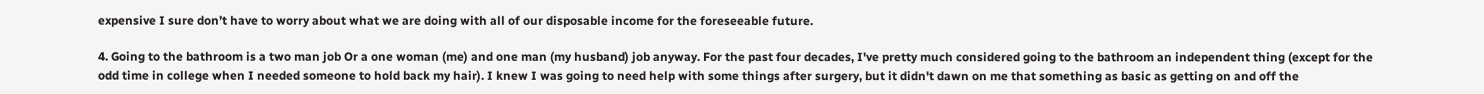expensive I sure don’t have to worry about what we are doing with all of our disposable income for the foreseeable future.

4. Going to the bathroom is a two man job Or a one woman (me) and one man (my husband) job anyway. For the past four decades, I've pretty much considered going to the bathroom an independent thing (except for the odd time in college when I needed someone to hold back my hair). I knew I was going to need help with some things after surgery, but it didn't dawn on me that something as basic as getting on and off the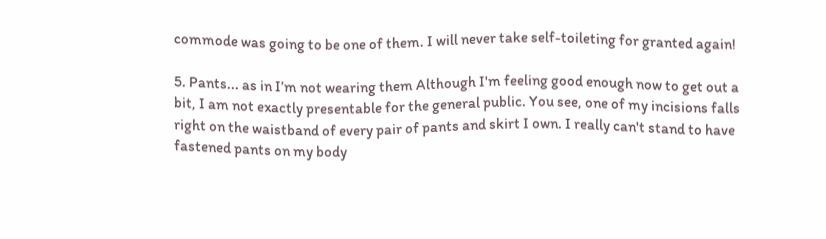commode was going to be one of them. I will never take self-toileting for granted again!

5. Pants... as in I’m not wearing them Although I'm feeling good enough now to get out a bit, I am not exactly presentable for the general public. You see, one of my incisions falls right on the waistband of every pair of pants and skirt I own. I really can't stand to have fastened pants on my body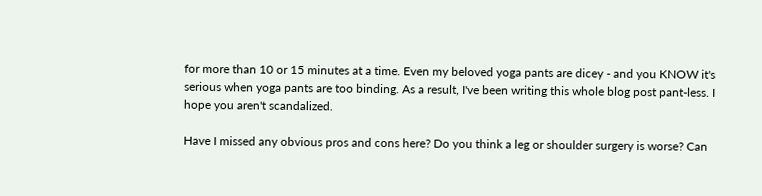for more than 10 or 15 minutes at a time. Even my beloved yoga pants are dicey - and you KNOW it's serious when yoga pants are too binding. As a result, I've been writing this whole blog post pant-less. I hope you aren't scandalized.

Have I missed any obvious pros and cons here? Do you think a leg or shoulder surgery is worse? Can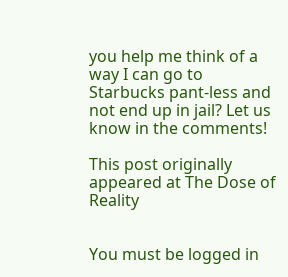you help me think of a way I can go to Starbucks pant-less and not end up in jail? Let us know in the comments!

This post originally appeared at The Dose of Reality


You must be logged in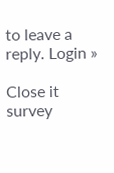to leave a reply. Login »

Close it survey